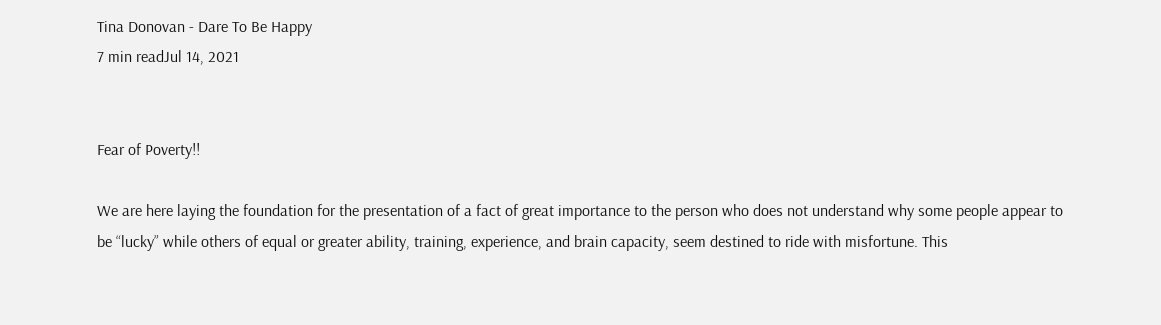Tina Donovan - Dare To Be Happy
7 min readJul 14, 2021


Fear of Poverty!!

We are here laying the foundation for the presentation of a fact of great importance to the person who does not understand why some people appear to be “lucky” while others of equal or greater ability, training, experience, and brain capacity, seem destined to ride with misfortune. This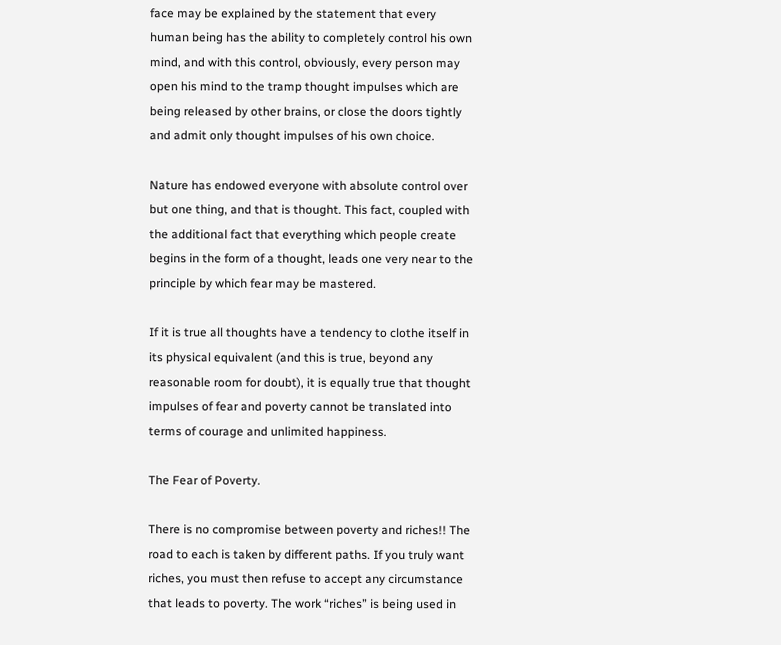face may be explained by the statement that every human being has the ability to completely control his own mind, and with this control, obviously, every person may open his mind to the tramp thought impulses which are being released by other brains, or close the doors tightly and admit only thought impulses of his own choice.

Nature has endowed everyone with absolute control over but one thing, and that is thought. This fact, coupled with the additional fact that everything which people create begins in the form of a thought, leads one very near to the principle by which fear may be mastered.

If it is true all thoughts have a tendency to clothe itself in its physical equivalent (and this is true, beyond any reasonable room for doubt), it is equally true that thought impulses of fear and poverty cannot be translated into terms of courage and unlimited happiness.

The Fear of Poverty.

There is no compromise between poverty and riches!! The road to each is taken by different paths. If you truly want riches, you must then refuse to accept any circumstance that leads to poverty. The work “riches” is being used in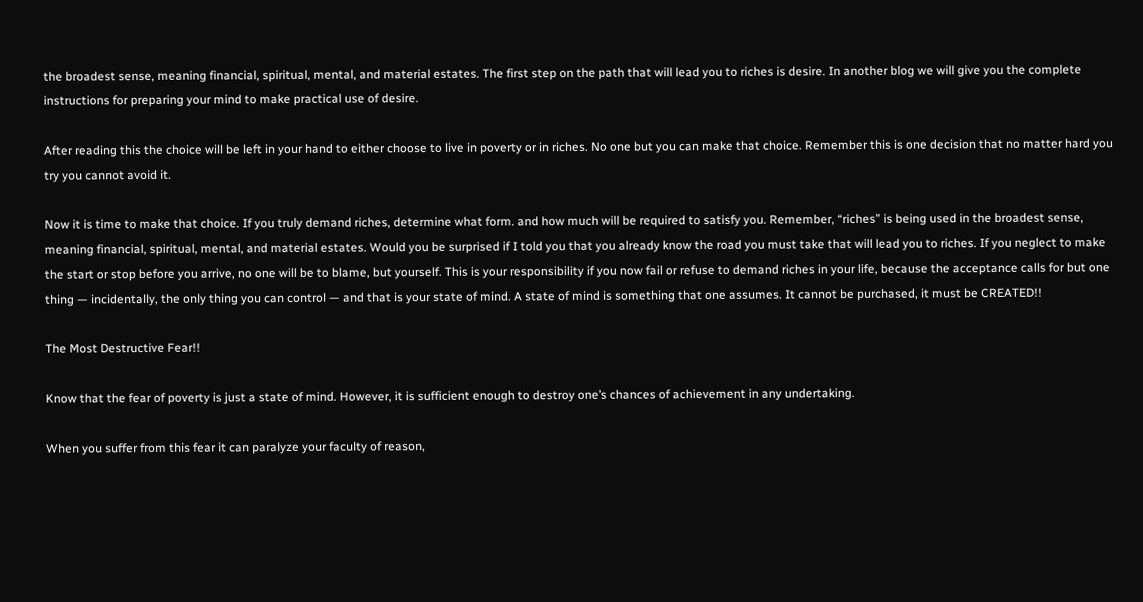the broadest sense, meaning financial, spiritual, mental, and material estates. The first step on the path that will lead you to riches is desire. In another blog we will give you the complete instructions for preparing your mind to make practical use of desire.

After reading this the choice will be left in your hand to either choose to live in poverty or in riches. No one but you can make that choice. Remember this is one decision that no matter hard you try you cannot avoid it.

Now it is time to make that choice. If you truly demand riches, determine what form. and how much will be required to satisfy you. Remember, “riches” is being used in the broadest sense, meaning financial, spiritual, mental, and material estates. Would you be surprised if I told you that you already know the road you must take that will lead you to riches. If you neglect to make the start or stop before you arrive, no one will be to blame, but yourself. This is your responsibility if you now fail or refuse to demand riches in your life, because the acceptance calls for but one thing — incidentally, the only thing you can control — and that is your state of mind. A state of mind is something that one assumes. It cannot be purchased, it must be CREATED!!

The Most Destructive Fear!!

Know that the fear of poverty is just a state of mind. However, it is sufficient enough to destroy one’s chances of achievement in any undertaking.

When you suffer from this fear it can paralyze your faculty of reason,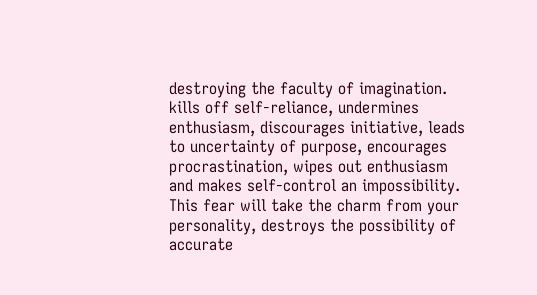destroying the faculty of imagination. kills off self-reliance, undermines enthusiasm, discourages initiative, leads to uncertainty of purpose, encourages procrastination, wipes out enthusiasm and makes self-control an impossibility. This fear will take the charm from your personality, destroys the possibility of accurate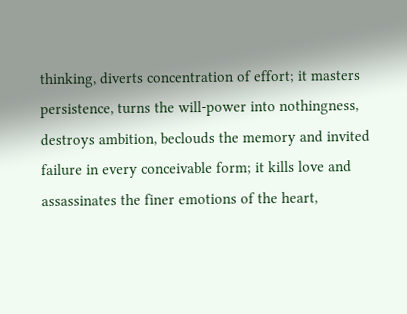thinking, diverts concentration of effort; it masters persistence, turns the will-power into nothingness, destroys ambition, beclouds the memory and invited failure in every conceivable form; it kills love and assassinates the finer emotions of the heart,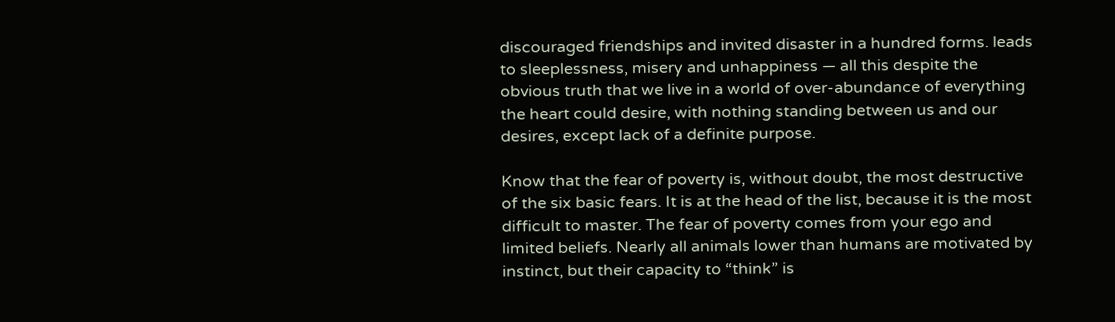discouraged friendships and invited disaster in a hundred forms. leads to sleeplessness, misery and unhappiness — all this despite the obvious truth that we live in a world of over-abundance of everything the heart could desire, with nothing standing between us and our desires, except lack of a definite purpose.

Know that the fear of poverty is, without doubt, the most destructive of the six basic fears. It is at the head of the list, because it is the most difficult to master. The fear of poverty comes from your ego and limited beliefs. Nearly all animals lower than humans are motivated by instinct, but their capacity to “think” is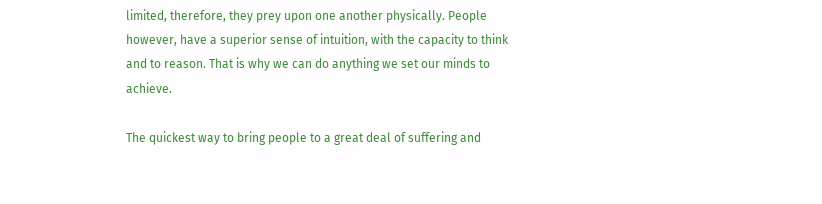limited, therefore, they prey upon one another physically. People however, have a superior sense of intuition, with the capacity to think and to reason. That is why we can do anything we set our minds to achieve.

The quickest way to bring people to a great deal of suffering and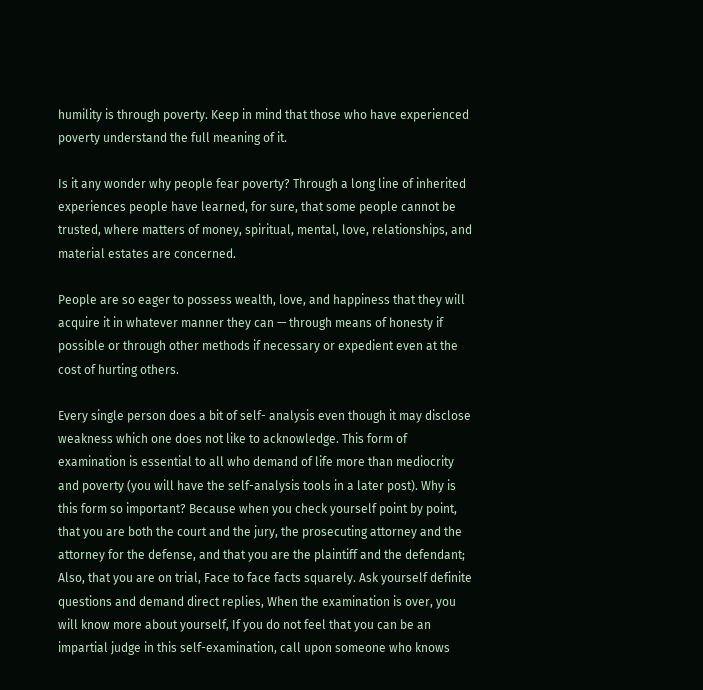humility is through poverty. Keep in mind that those who have experienced poverty understand the full meaning of it.

Is it any wonder why people fear poverty? Through a long line of inherited experiences people have learned, for sure, that some people cannot be trusted, where matters of money, spiritual, mental, love, relationships, and material estates are concerned.

People are so eager to possess wealth, love, and happiness that they will acquire it in whatever manner they can — through means of honesty if possible or through other methods if necessary or expedient even at the cost of hurting others.

Every single person does a bit of self- analysis even though it may disclose weakness which one does not like to acknowledge. This form of examination is essential to all who demand of life more than mediocrity and poverty (you will have the self-analysis tools in a later post). Why is this form so important? Because when you check yourself point by point, that you are both the court and the jury, the prosecuting attorney and the attorney for the defense, and that you are the plaintiff and the defendant; Also, that you are on trial, Face to face facts squarely. Ask yourself definite questions and demand direct replies, When the examination is over, you will know more about yourself, If you do not feel that you can be an impartial judge in this self-examination, call upon someone who knows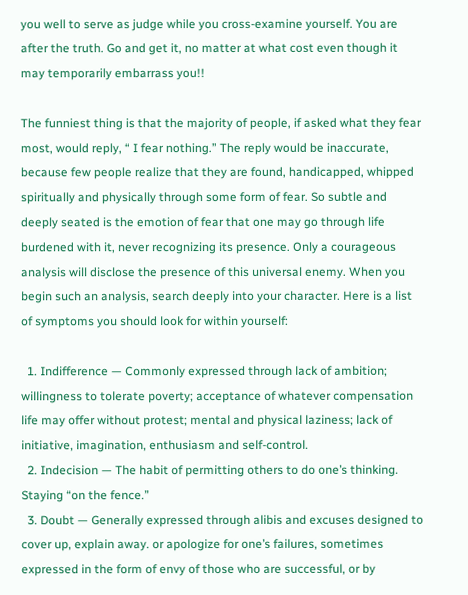you well to serve as judge while you cross-examine yourself. You are after the truth. Go and get it, no matter at what cost even though it may temporarily embarrass you!!

The funniest thing is that the majority of people, if asked what they fear most, would reply, “ I fear nothing.” The reply would be inaccurate, because few people realize that they are found, handicapped, whipped spiritually and physically through some form of fear. So subtle and deeply seated is the emotion of fear that one may go through life burdened with it, never recognizing its presence. Only a courageous analysis will disclose the presence of this universal enemy. When you begin such an analysis, search deeply into your character. Here is a list of symptoms you should look for within yourself:

  1. Indifference — Commonly expressed through lack of ambition; willingness to tolerate poverty; acceptance of whatever compensation life may offer without protest; mental and physical laziness; lack of initiative, imagination, enthusiasm and self-control.
  2. Indecision — The habit of permitting others to do one’s thinking. Staying “on the fence.”
  3. Doubt — Generally expressed through alibis and excuses designed to cover up, explain away. or apologize for one’s failures, sometimes expressed in the form of envy of those who are successful, or by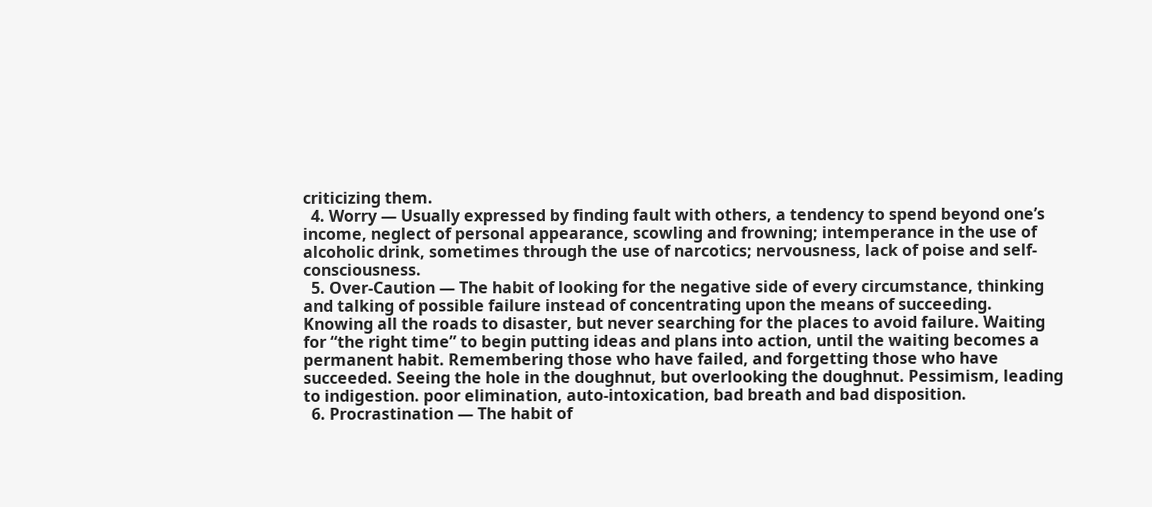criticizing them.
  4. Worry — Usually expressed by finding fault with others, a tendency to spend beyond one’s income, neglect of personal appearance, scowling and frowning; intemperance in the use of alcoholic drink, sometimes through the use of narcotics; nervousness, lack of poise and self-consciousness.
  5. Over-Caution — The habit of looking for the negative side of every circumstance, thinking and talking of possible failure instead of concentrating upon the means of succeeding. Knowing all the roads to disaster, but never searching for the places to avoid failure. Waiting for “the right time” to begin putting ideas and plans into action, until the waiting becomes a permanent habit. Remembering those who have failed, and forgetting those who have succeeded. Seeing the hole in the doughnut, but overlooking the doughnut. Pessimism, leading to indigestion. poor elimination, auto-intoxication, bad breath and bad disposition.
  6. Procrastination — The habit of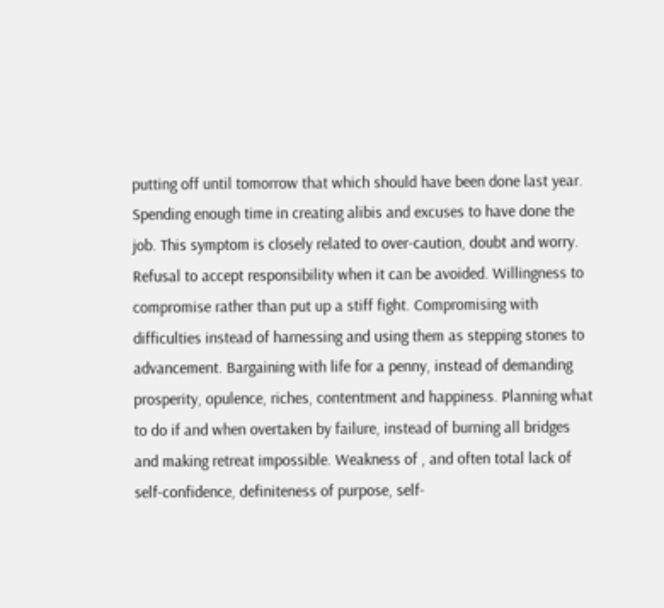putting off until tomorrow that which should have been done last year. Spending enough time in creating alibis and excuses to have done the job. This symptom is closely related to over-caution, doubt and worry. Refusal to accept responsibility when it can be avoided. Willingness to compromise rather than put up a stiff fight. Compromising with difficulties instead of harnessing and using them as stepping stones to advancement. Bargaining with life for a penny, instead of demanding prosperity, opulence, riches, contentment and happiness. Planning what to do if and when overtaken by failure, instead of burning all bridges and making retreat impossible. Weakness of , and often total lack of self-confidence, definiteness of purpose, self-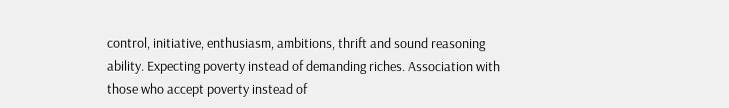control, initiative, enthusiasm, ambitions, thrift and sound reasoning ability. Expecting poverty instead of demanding riches. Association with those who accept poverty instead of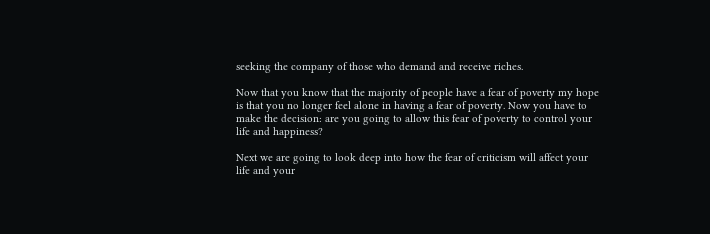seeking the company of those who demand and receive riches.

Now that you know that the majority of people have a fear of poverty my hope is that you no longer feel alone in having a fear of poverty. Now you have to make the decision: are you going to allow this fear of poverty to control your life and happiness?

Next we are going to look deep into how the fear of criticism will affect your life and your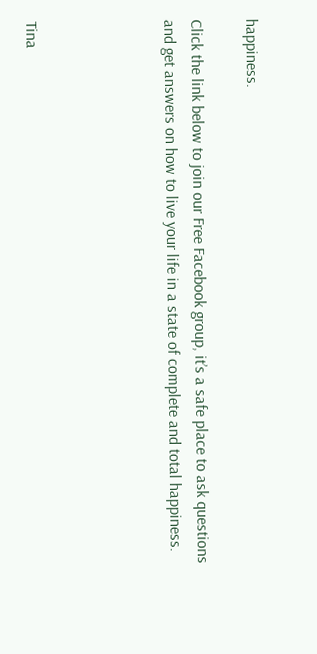happiness.

Click the link below to join our Free Facebook group, it’s a safe place to ask questions and get answers on how to live your life in a state of complete and total happiness.




Tina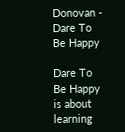Donovan - Dare To Be Happy

Dare To Be Happy is about learning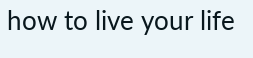how to live your life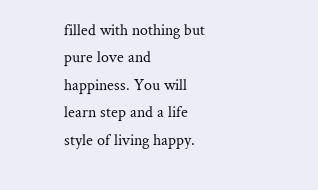filled with nothing but pure love and happiness. You will learn step and a life style of living happy.